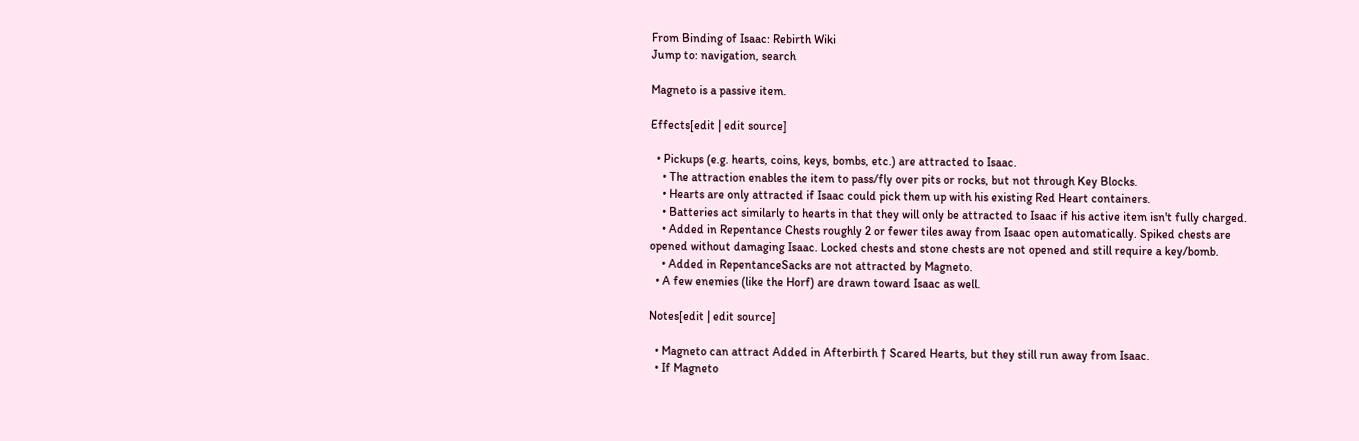From Binding of Isaac: Rebirth Wiki
Jump to: navigation, search

Magneto is a passive item.

Effects[edit | edit source]

  • Pickups (e.g. hearts, coins, keys, bombs, etc.) are attracted to Isaac.
    • The attraction enables the item to pass/fly over pits or rocks, but not through Key Blocks.
    • Hearts are only attracted if Isaac could pick them up with his existing Red Heart containers.
    • Batteries act similarly to hearts in that they will only be attracted to Isaac if his active item isn't fully charged.
    • Added in Repentance Chests roughly 2 or fewer tiles away from Isaac open automatically. Spiked chests are opened without damaging Isaac. Locked chests and stone chests are not opened and still require a key/bomb.
    • Added in RepentanceSacks are not attracted by Magneto.
  • A few enemies (like the Horf) are drawn toward Isaac as well.

Notes[edit | edit source]

  • Magneto can attract Added in Afterbirth † Scared Hearts, but they still run away from Isaac.
  • If Magneto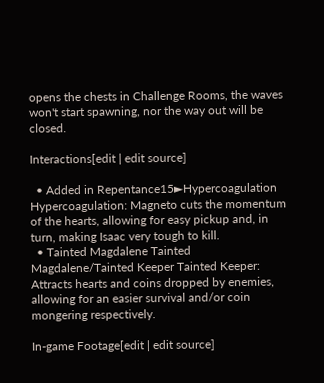opens the chests in Challenge Rooms, the waves won't start spawning, nor the way out will be closed.

Interactions[edit | edit source]

  • Added in Repentance15►Hypercoagulation Hypercoagulation: Magneto cuts the momentum of the hearts, allowing for easy pickup and, in turn, making Isaac very tough to kill.
  • Tainted Magdalene Tainted Magdalene/Tainted Keeper Tainted Keeper: Attracts hearts and coins dropped by enemies, allowing for an easier survival and/or coin mongering respectively.

In-game Footage[edit | edit source]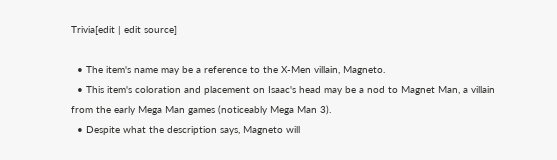Trivia[edit | edit source]

  • The item's name may be a reference to the X-Men villain, Magneto.
  • This item's coloration and placement on Isaac's head may be a nod to Magnet Man, a villain from the early Mega Man games (noticeably Mega Man 3).
  • Despite what the description says, Magneto will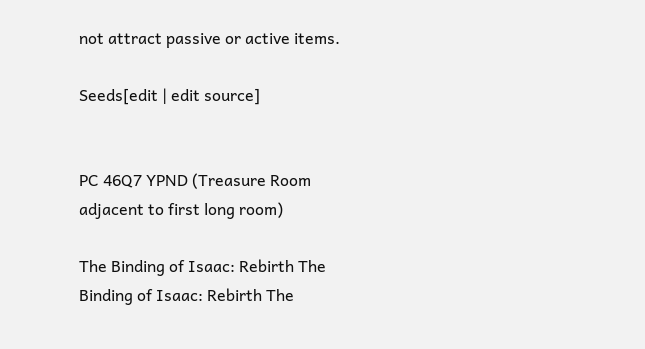not attract passive or active items.

Seeds[edit | edit source]


PC 46Q7 YPND (Treasure Room adjacent to first long room)

The Binding of Isaac: Rebirth The Binding of Isaac: Rebirth The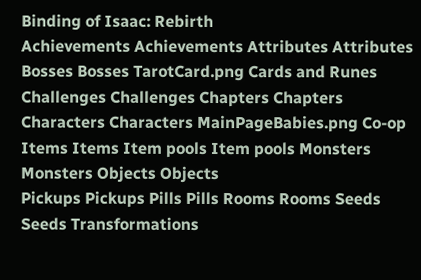Binding of Isaac: Rebirth
Achievements Achievements Attributes Attributes Bosses Bosses TarotCard.png Cards and Runes Challenges Challenges Chapters Chapters
Characters Characters MainPageBabies.png Co-op Items Items Item pools Item pools Monsters Monsters Objects Objects
Pickups Pickups Pills Pills Rooms Rooms Seeds Seeds Transformations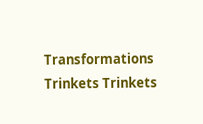Transformations Trinkets Trinkets